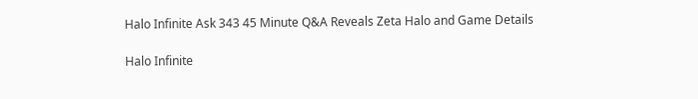Halo Infinite Ask 343 45 Minute Q&A Reveals Zeta Halo and Game Details

Halo Infinite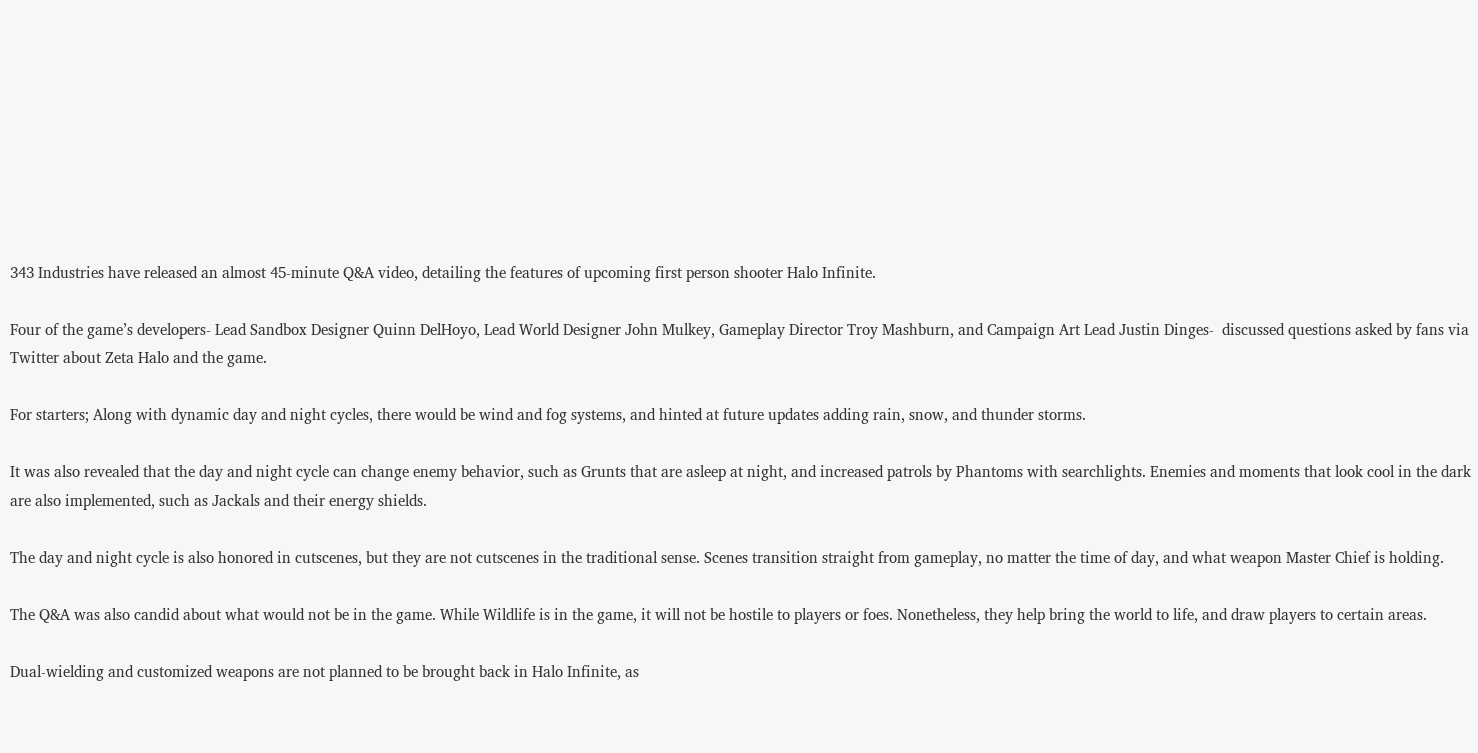343 Industries have released an almost 45-minute Q&A video, detailing the features of upcoming first person shooter Halo Infinite.

Four of the game’s developers- Lead Sandbox Designer Quinn DelHoyo, Lead World Designer John Mulkey, Gameplay Director Troy Mashburn, and Campaign Art Lead Justin Dinges-  discussed questions asked by fans via Twitter about Zeta Halo and the game.

For starters; Along with dynamic day and night cycles, there would be wind and fog systems, and hinted at future updates adding rain, snow, and thunder storms.

It was also revealed that the day and night cycle can change enemy behavior, such as Grunts that are asleep at night, and increased patrols by Phantoms with searchlights. Enemies and moments that look cool in the dark are also implemented, such as Jackals and their energy shields.

The day and night cycle is also honored in cutscenes, but they are not cutscenes in the traditional sense. Scenes transition straight from gameplay, no matter the time of day, and what weapon Master Chief is holding.

The Q&A was also candid about what would not be in the game. While Wildlife is in the game, it will not be hostile to players or foes. Nonetheless, they help bring the world to life, and draw players to certain areas.

Dual-wielding and customized weapons are not planned to be brought back in Halo Infinite, as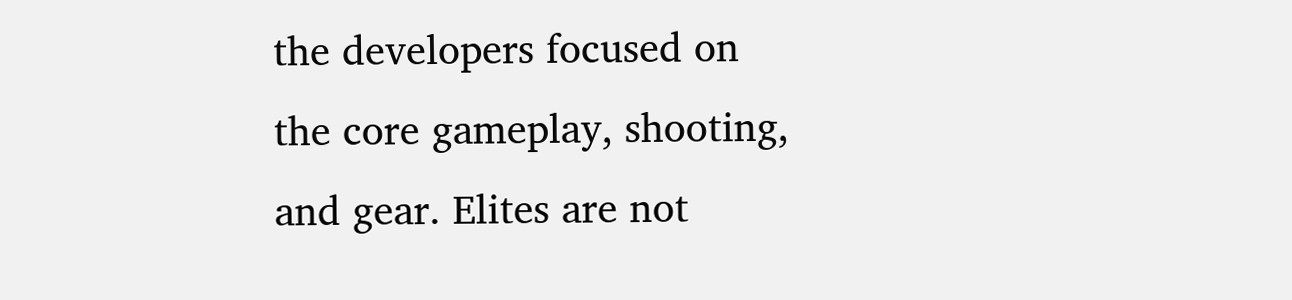the developers focused on the core gameplay, shooting, and gear. Elites are not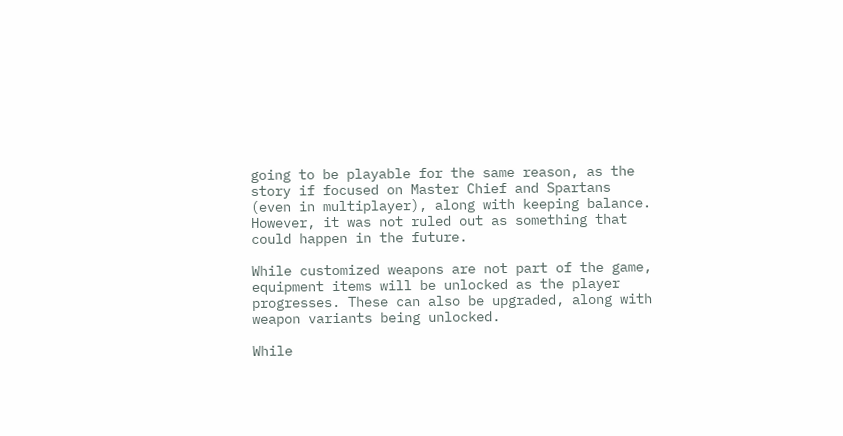going to be playable for the same reason, as the story if focused on Master Chief and Spartans (even in multiplayer), along with keeping balance. However, it was not ruled out as something that could happen in the future.

While customized weapons are not part of the game, equipment items will be unlocked as the player progresses. These can also be upgraded, along with weapon variants being unlocked.

While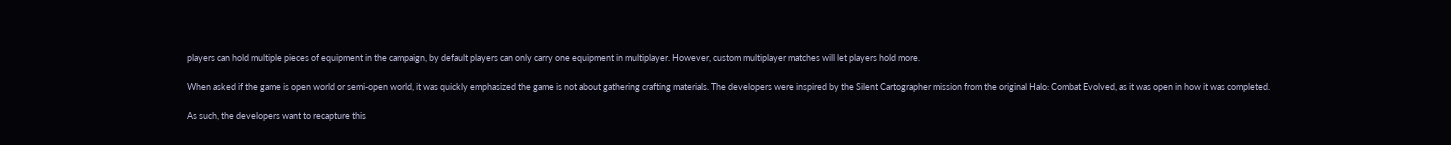players can hold multiple pieces of equipment in the campaign, by default players can only carry one equipment in multiplayer. However, custom multiplayer matches will let players hold more.

When asked if the game is open world or semi-open world, it was quickly emphasized the game is not about gathering crafting materials. The developers were inspired by the Silent Cartographer mission from the original Halo: Combat Evolved, as it was open in how it was completed.

As such, the developers want to recapture this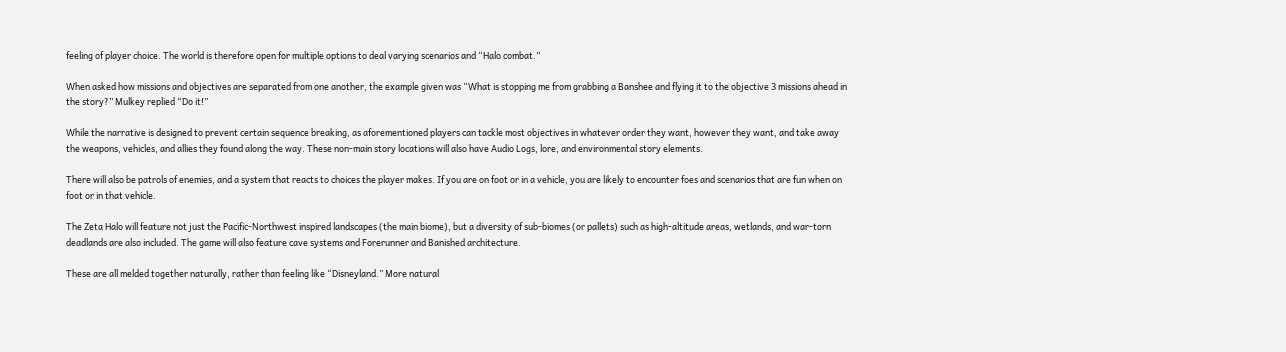feeling of player choice. The world is therefore open for multiple options to deal varying scenarios and “Halo combat.”

When asked how missions and objectives are separated from one another, the example given was “What is stopping me from grabbing a Banshee and flying it to the objective 3 missions ahead in the story?” Mulkey replied “Do it!”

While the narrative is designed to prevent certain sequence breaking, as aforementioned players can tackle most objectives in whatever order they want, however they want, and take away the weapons, vehicles, and allies they found along the way. These non-main story locations will also have Audio Logs, lore, and environmental story elements.

There will also be patrols of enemies, and a system that reacts to choices the player makes. If you are on foot or in a vehicle, you are likely to encounter foes and scenarios that are fun when on foot or in that vehicle.

The Zeta Halo will feature not just the Pacific-Northwest inspired landscapes (the main biome), but a diversity of sub-biomes (or pallets) such as high-altitude areas, wetlands, and war-torn deadlands are also included. The game will also feature cave systems and Forerunner and Banished architecture.

These are all melded together naturally, rather than feeling like “Disneyland.” More natural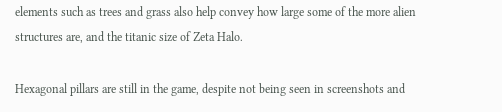elements such as trees and grass also help convey how large some of the more alien structures are, and the titanic size of Zeta Halo.

Hexagonal pillars are still in the game, despite not being seen in screenshots and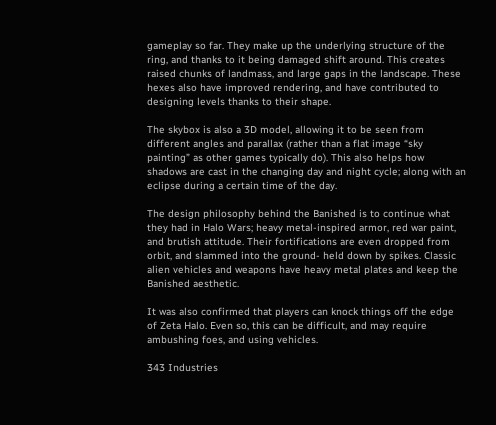gameplay so far. They make up the underlying structure of the ring, and thanks to it being damaged shift around. This creates raised chunks of landmass, and large gaps in the landscape. These hexes also have improved rendering, and have contributed to designing levels thanks to their shape.

The skybox is also a 3D model, allowing it to be seen from different angles and parallax (rather than a flat image “sky painting” as other games typically do). This also helps how shadows are cast in the changing day and night cycle; along with an eclipse during a certain time of the day.

The design philosophy behind the Banished is to continue what they had in Halo Wars; heavy metal-inspired armor, red war paint, and brutish attitude. Their fortifications are even dropped from orbit, and slammed into the ground- held down by spikes. Classic alien vehicles and weapons have heavy metal plates and keep the Banished aesthetic.

It was also confirmed that players can knock things off the edge of Zeta Halo. Even so, this can be difficult, and may require ambushing foes, and using vehicles.

343 Industries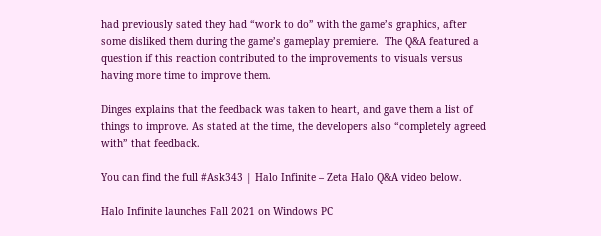had previously sated they had “work to do” with the game’s graphics, after some disliked them during the game’s gameplay premiere.  The Q&A featured a question if this reaction contributed to the improvements to visuals versus having more time to improve them.

Dinges explains that the feedback was taken to heart, and gave them a list of things to improve. As stated at the time, the developers also “completely agreed with” that feedback.

You can find the full #Ask343 | Halo Infinite – Zeta Halo Q&A video below.

Halo Infinite launches Fall 2021 on Windows PC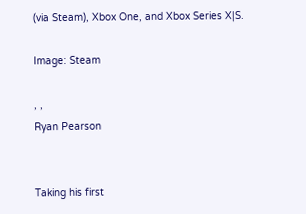(via Steam), Xbox One, and Xbox Series X|S.

Image: Steam

, ,
Ryan Pearson


Taking his first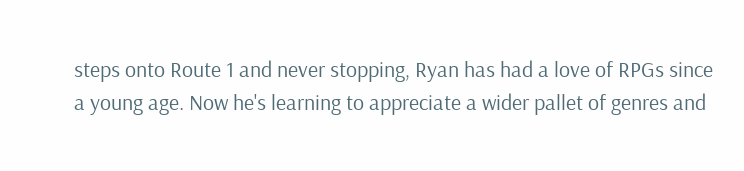steps onto Route 1 and never stopping, Ryan has had a love of RPGs since a young age. Now he's learning to appreciate a wider pallet of genres and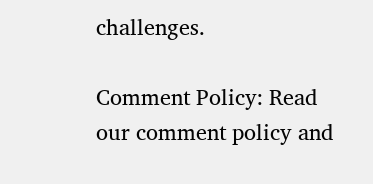challenges.

Comment Policy: Read our comment policy and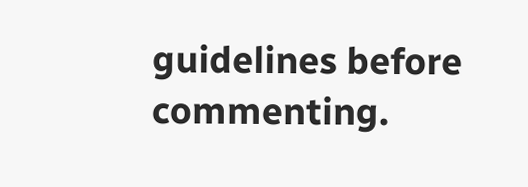guidelines before commenting.